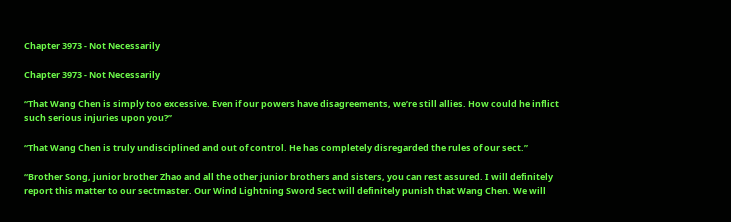Chapter 3973 - Not Necessarily

Chapter 3973 - Not Necessarily

“That Wang Chen is simply too excessive. Even if our powers have disagreements, we’re still allies. How could he inflict such serious injuries upon you?”

“That Wang Chen is truly undisciplined and out of control. He has completely disregarded the rules of our sect.”

“Brother Song, junior brother Zhao and all the other junior brothers and sisters, you can rest assured. I will definitely report this matter to our sectmaster. Our Wind Lightning Sword Sect will definitely punish that Wang Chen. We will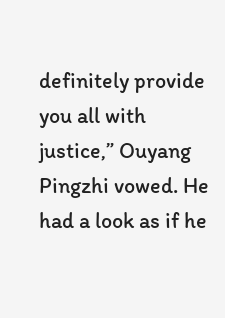definitely provide you all with justice,” Ouyang Pingzhi vowed. He had a look as if he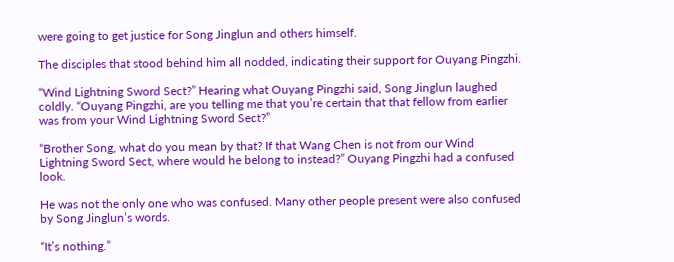were going to get justice for Song Jinglun and others himself.

The disciples that stood behind him all nodded, indicating their support for Ouyang Pingzhi.

“Wind Lightning Sword Sect?” Hearing what Ouyang Pingzhi said, Song Jinglun laughed coldly. “Ouyang Pingzhi, are you telling me that you’re certain that that fellow from earlier was from your Wind Lightning Sword Sect?”

“Brother Song, what do you mean by that? If that Wang Chen is not from our Wind Lightning Sword Sect, where would he belong to instead?” Ouyang Pingzhi had a confused look.

He was not the only one who was confused. Many other people present were also confused by Song Jinglun’s words.

“It’s nothing.”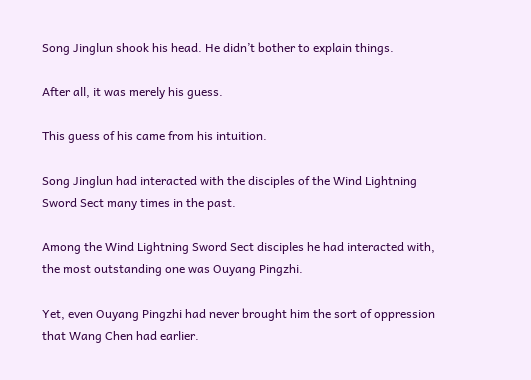Song Jinglun shook his head. He didn’t bother to explain things.

After all, it was merely his guess.

This guess of his came from his intuition.

Song Jinglun had interacted with the disciples of the Wind Lightning Sword Sect many times in the past.

Among the Wind Lightning Sword Sect disciples he had interacted with, the most outstanding one was Ouyang Pingzhi.

Yet, even Ouyang Pingzhi had never brought him the sort of oppression that Wang Chen had earlier.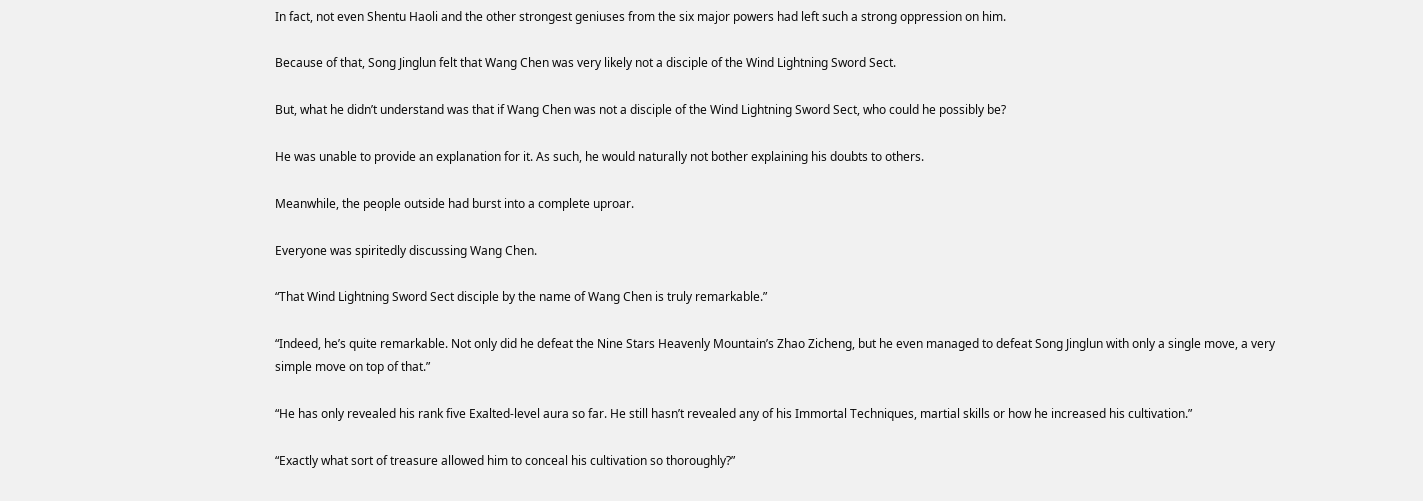In fact, not even Shentu Haoli and the other strongest geniuses from the six major powers had left such a strong oppression on him.

Because of that, Song Jinglun felt that Wang Chen was very likely not a disciple of the Wind Lightning Sword Sect.

But, what he didn’t understand was that if Wang Chen was not a disciple of the Wind Lightning Sword Sect, who could he possibly be?

He was unable to provide an explanation for it. As such, he would naturally not bother explaining his doubts to others.

Meanwhile, the people outside had burst into a complete uproar.

Everyone was spiritedly discussing Wang Chen.

“That Wind Lightning Sword Sect disciple by the name of Wang Chen is truly remarkable.”

“Indeed, he’s quite remarkable. Not only did he defeat the Nine Stars Heavenly Mountain’s Zhao Zicheng, but he even managed to defeat Song Jinglun with only a single move, a very simple move on top of that.”

“He has only revealed his rank five Exalted-level aura so far. He still hasn’t revealed any of his Immortal Techniques, martial skills or how he increased his cultivation.”

“Exactly what sort of treasure allowed him to conceal his cultivation so thoroughly?”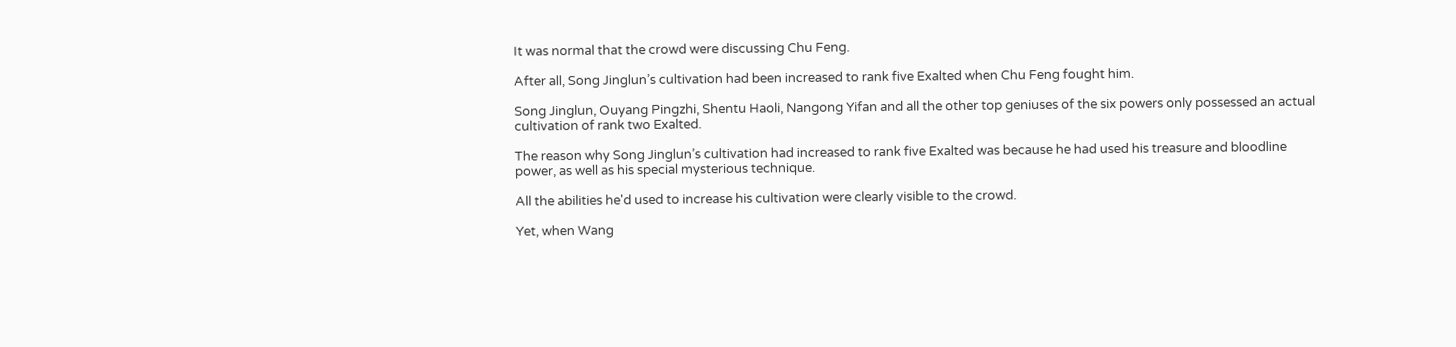It was normal that the crowd were discussing Chu Feng.

After all, Song Jinglun’s cultivation had been increased to rank five Exalted when Chu Feng fought him.

Song Jinglun, Ouyang Pingzhi, Shentu Haoli, Nangong Yifan and all the other top geniuses of the six powers only possessed an actual cultivation of rank two Exalted.

The reason why Song Jinglun’s cultivation had increased to rank five Exalted was because he had used his treasure and bloodline power, as well as his special mysterious technique.

All the abilities he'd used to increase his cultivation were clearly visible to the crowd.

Yet, when Wang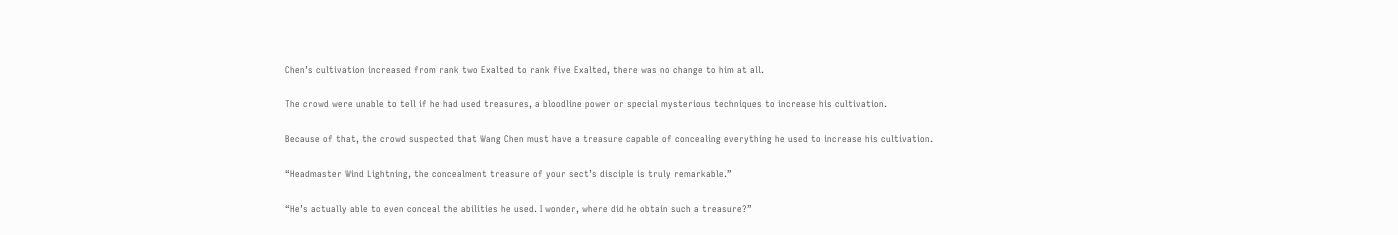Chen’s cultivation increased from rank two Exalted to rank five Exalted, there was no change to him at all.

The crowd were unable to tell if he had used treasures, a bloodline power or special mysterious techniques to increase his cultivation.

Because of that, the crowd suspected that Wang Chen must have a treasure capable of concealing everything he used to increase his cultivation.

“Headmaster Wind Lightning, the concealment treasure of your sect’s disciple is truly remarkable.”

“He’s actually able to even conceal the abilities he used. I wonder, where did he obtain such a treasure?”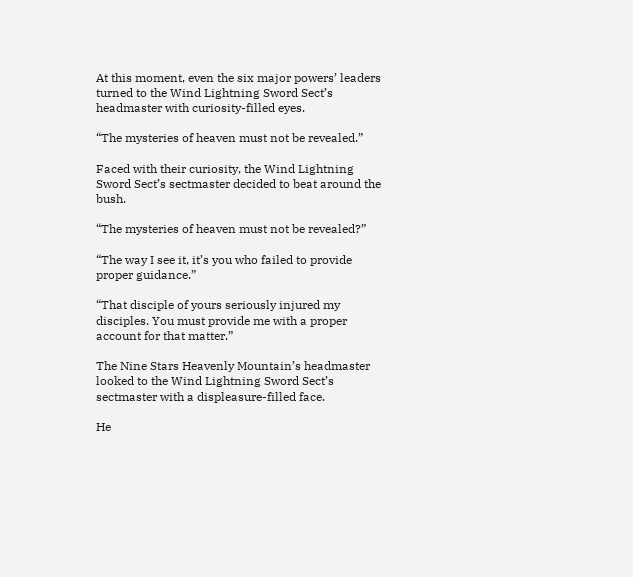At this moment, even the six major powers’ leaders turned to the Wind Lightning Sword Sect’s headmaster with curiosity-filled eyes.

“The mysteries of heaven must not be revealed.”

Faced with their curiosity, the Wind Lightning Sword Sect’s sectmaster decided to beat around the bush.

“The mysteries of heaven must not be revealed?”

“The way I see it, it’s you who failed to provide proper guidance.”

“That disciple of yours seriously injured my disciples. You must provide me with a proper account for that matter.”

The Nine Stars Heavenly Mountain’s headmaster looked to the Wind Lightning Sword Sect’s sectmaster with a displeasure-filled face.

He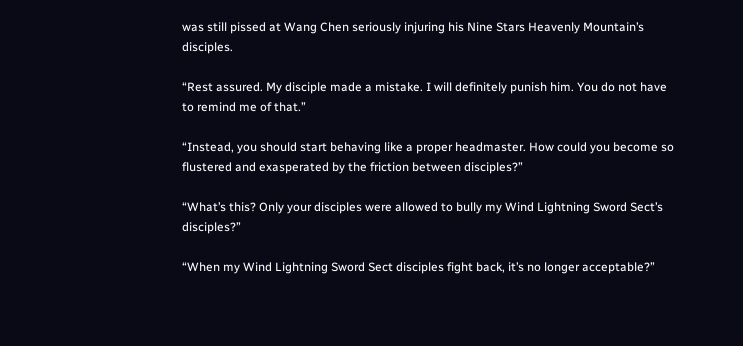was still pissed at Wang Chen seriously injuring his Nine Stars Heavenly Mountain’s disciples.

“Rest assured. My disciple made a mistake. I will definitely punish him. You do not have to remind me of that.”

“Instead, you should start behaving like a proper headmaster. How could you become so flustered and exasperated by the friction between disciples?”

“What’s this? Only your disciples were allowed to bully my Wind Lightning Sword Sect’s disciples?”

“When my Wind Lightning Sword Sect disciples fight back, it’s no longer acceptable?”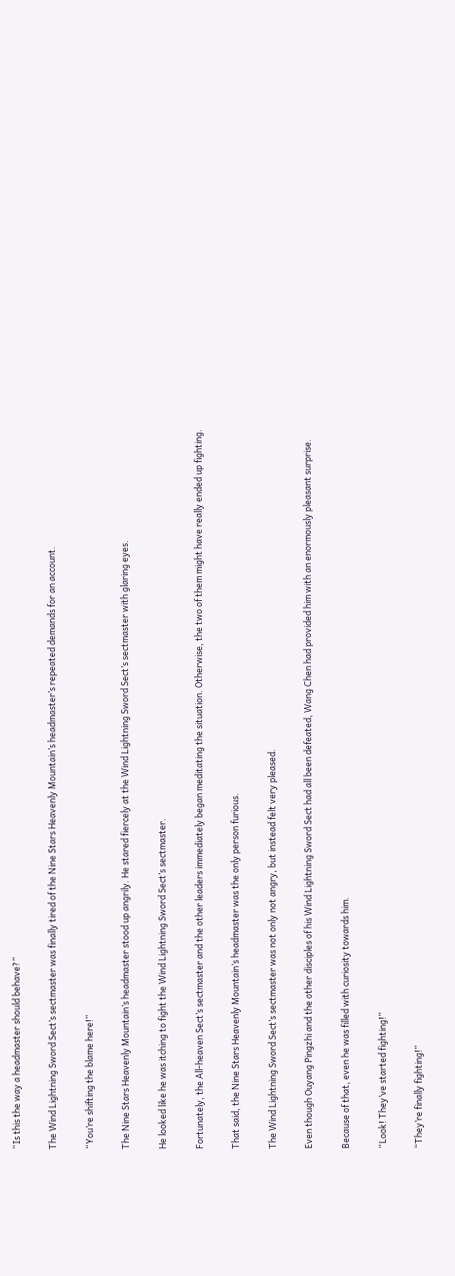“Is this the way a headmaster should behave?”

The Wind Lightning Sword Sect’s sectmaster was finally tired of the Nine Stars Heavenly Mountain’s headmaster’s repeated demands for an account.

“You’re shifting the blame here!”

The Nine Stars Heavenly Mountain’s headmaster stood up angrily. He stared fiercely at the Wind Lightning Sword Sect’s sectmaster with glaring eyes.

He looked like he was itching to fight the Wind Lightning Sword Sect’s sectmaster.

Fortunately, the All-heaven Sect’s sectmaster and the other leaders immediately began meditating the situation. Otherwise, the two of them might have really ended up fighting.

That said, the Nine Stars Heavenly Mountain’s headmaster was the only person furious.

The Wind Lightning Sword Sect’s sectmaster was not only not angry, but instead felt very pleased.

Even though Ouyang Pingzhi and the other disciples of his Wind Lightning Sword Sect had all been defeated, Wang Chen had provided him with an enormously pleasant surprise.

Because of that, even he was filled with curiosity towards him.

“Look! They’ve started fighting!”

“They’re finally fighting!”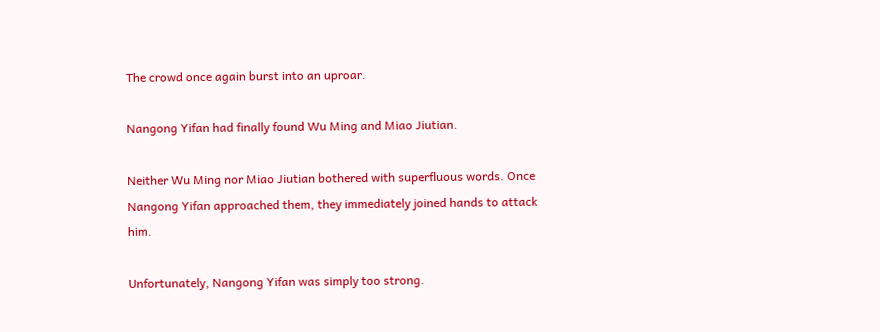The crowd once again burst into an uproar.

Nangong Yifan had finally found Wu Ming and Miao Jiutian.

Neither Wu Ming nor Miao Jiutian bothered with superfluous words. Once Nangong Yifan approached them, they immediately joined hands to attack him.

Unfortunately, Nangong Yifan was simply too strong.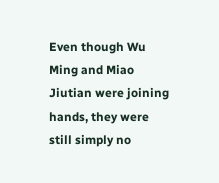Even though Wu Ming and Miao Jiutian were joining hands, they were still simply no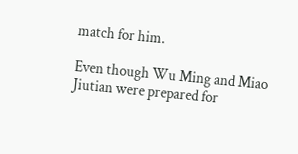match for him.

Even though Wu Ming and Miao Jiutian were prepared for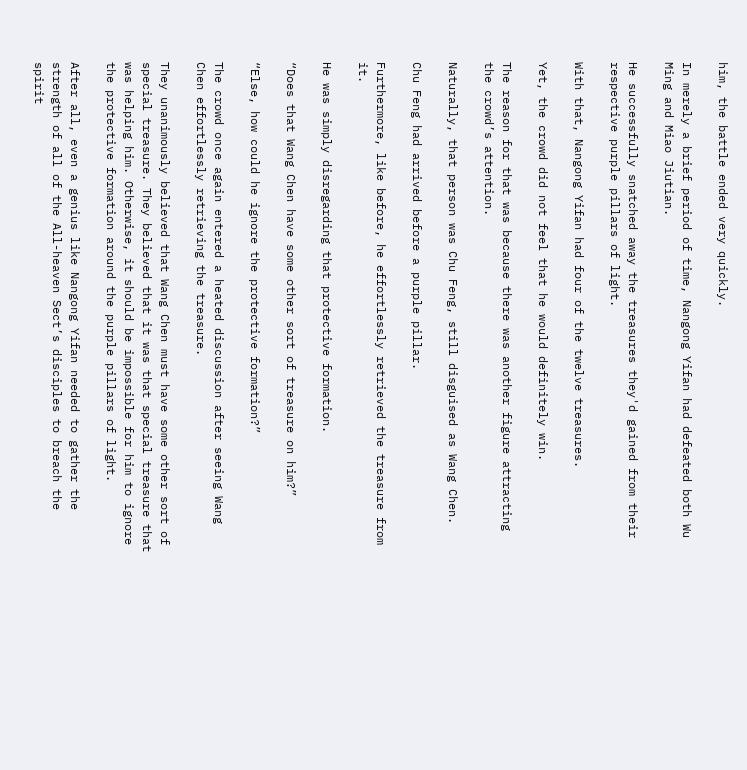him, the battle ended very quickly.

In merely a brief period of time, Nangong Yifan had defeated both Wu Ming and Miao Jiutian.

He successfully snatched away the treasures they'd gained from their respective purple pillars of light.

With that, Nangong Yifan had four of the twelve treasures.

Yet, the crowd did not feel that he would definitely win.

The reason for that was because there was another figure attracting the crowd’s attention.

Naturally, that person was Chu Feng, still disguised as Wang Chen.

Chu Feng had arrived before a purple pillar.

Furthermore, like before, he effortlessly retrieved the treasure from it.

He was simply disregarding that protective formation.

“Does that Wang Chen have some other sort of treasure on him?”

“Else, how could he ignore the protective formation?”

The crowd once again entered a heated discussion after seeing Wang Chen effortlessly retrieving the treasure.

They unanimously believed that Wang Chen must have some other sort of special treasure. They believed that it was that special treasure that was helping him. Otherwise, it should be impossible for him to ignore the protective formation around the purple pillars of light.

After all, even a genius like Nangong Yifan needed to gather the strength of all of the All-heaven Sect’s disciples to breach the spirit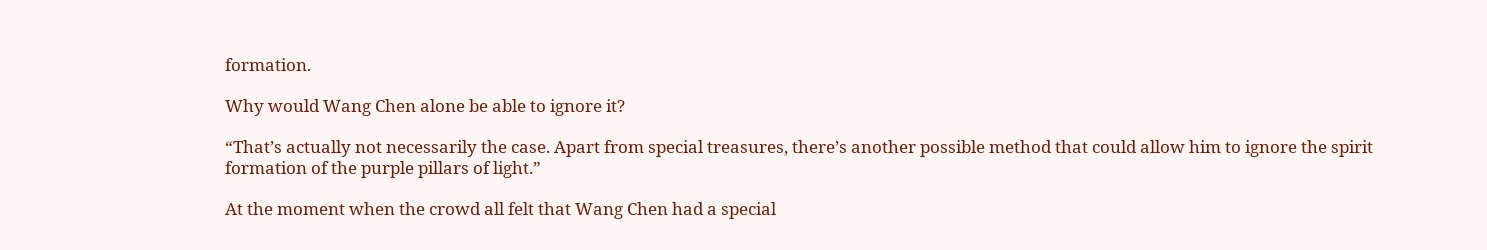formation.

Why would Wang Chen alone be able to ignore it?

“That’s actually not necessarily the case. Apart from special treasures, there’s another possible method that could allow him to ignore the spirit formation of the purple pillars of light.”

At the moment when the crowd all felt that Wang Chen had a special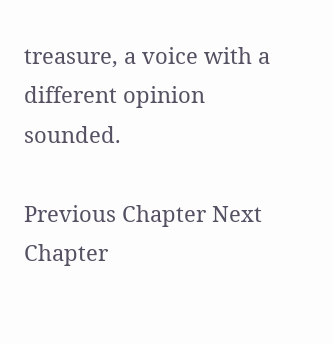treasure, a voice with a different opinion sounded.

Previous Chapter Next Chapter